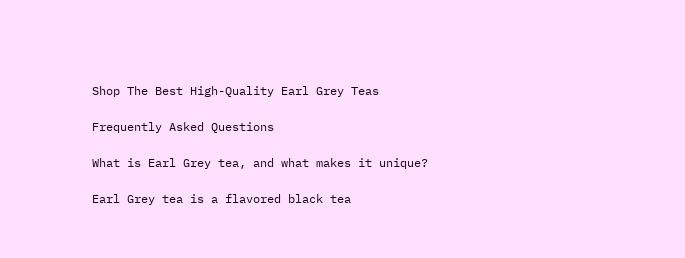Shop The Best High-Quality Earl Grey Teas

Frequently Asked Questions

What is Earl Grey tea, and what makes it unique?

Earl Grey tea is a flavored black tea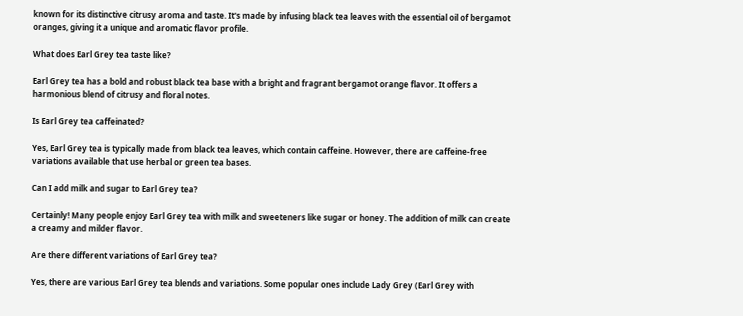known for its distinctive citrusy aroma and taste. It's made by infusing black tea leaves with the essential oil of bergamot oranges, giving it a unique and aromatic flavor profile.

What does Earl Grey tea taste like?

Earl Grey tea has a bold and robust black tea base with a bright and fragrant bergamot orange flavor. It offers a harmonious blend of citrusy and floral notes.

Is Earl Grey tea caffeinated?

Yes, Earl Grey tea is typically made from black tea leaves, which contain caffeine. However, there are caffeine-free variations available that use herbal or green tea bases.

Can I add milk and sugar to Earl Grey tea?

Certainly! Many people enjoy Earl Grey tea with milk and sweeteners like sugar or honey. The addition of milk can create a creamy and milder flavor.

Are there different variations of Earl Grey tea?

Yes, there are various Earl Grey tea blends and variations. Some popular ones include Lady Grey (Earl Grey with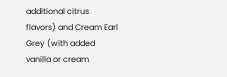additional citrus flavors) and Cream Earl Grey (with added vanilla or cream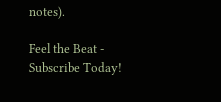notes).

Feel the Beat - Subscribe Today!